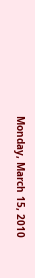Monday, March 15, 2010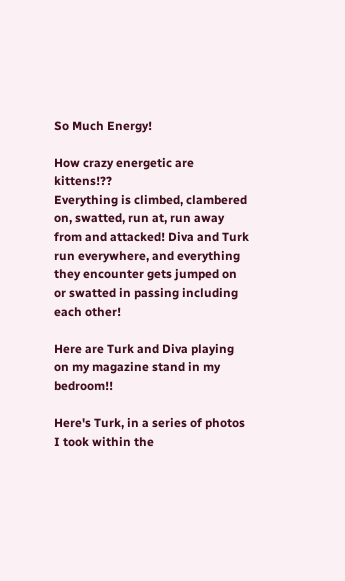So Much Energy!

How crazy energetic are kittens!??
Everything is climbed, clambered on, swatted, run at, run away from and attacked! Diva and Turk run everywhere, and everything they encounter gets jumped on or swatted in passing including each other!

Here are Turk and Diva playing on my magazine stand in my bedroom!!

Here's Turk, in a series of photos I took within the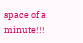space of a minute!!!